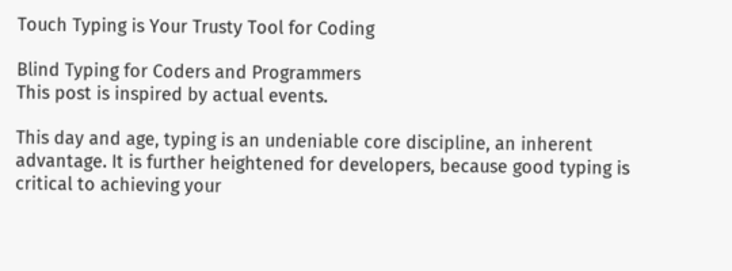Touch Typing is Your Trusty Tool for Coding

Blind Typing for Coders and Programmers
This post is inspired by actual events.

This day and age, typing is an undeniable core discipline, an inherent advantage. It is further heightened for developers, because good typing is critical to achieving your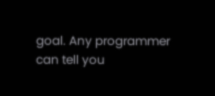goal. Any programmer can tell you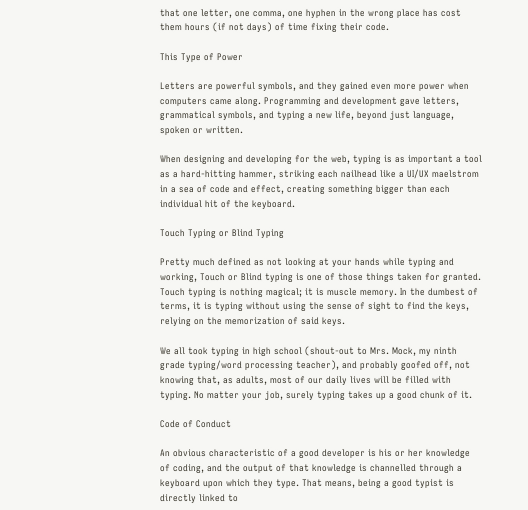that one letter, one comma, one hyphen in the wrong place has cost them hours (if not days) of time fixing their code.

This Type of Power

Letters are powerful symbols, and they gained even more power when computers came along. Programming and development gave letters, grammatical symbols, and typing a new life, beyond just language, spoken or written.

When designing and developing for the web, typing is as important a tool as a hard-hitting hammer, striking each nailhead like a UI/UX maelstrom in a sea of code and effect, creating something bigger than each individual hit of the keyboard.

Touch Typing or Blind Typing

Pretty much defined as not looking at your hands while typing and working, Touch or Blind typing is one of those things taken for granted. Touch typing is nothing magical; it is muscle memory. In the dumbest of terms, it is typing without using the sense of sight to find the keys, relying on the memorization of said keys.

We all took typing in high school (shout-out to Mrs. Mock, my ninth grade typing/word processing teacher), and probably goofed off, not knowing that, as adults, most of our daily lives will be filled with typing. No matter your job, surely typing takes up a good chunk of it.

Code of Conduct

An obvious characteristic of a good developer is his or her knowledge of coding, and the output of that knowledge is channelled through a keyboard upon which they type. That means, being a good typist is directly linked to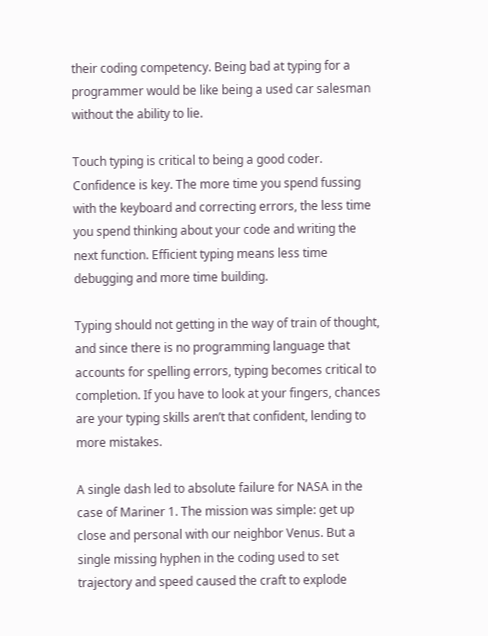their coding competency. Being bad at typing for a programmer would be like being a used car salesman without the ability to lie.

Touch typing is critical to being a good coder. Confidence is key. The more time you spend fussing with the keyboard and correcting errors, the less time you spend thinking about your code and writing the next function. Efficient typing means less time debugging and more time building.

Typing should not getting in the way of train of thought, and since there is no programming language that accounts for spelling errors, typing becomes critical to completion. If you have to look at your fingers, chances are your typing skills aren’t that confident, lending to more mistakes.

A single dash led to absolute failure for NASA in the case of Mariner 1. The mission was simple: get up close and personal with our neighbor Venus. But a single missing hyphen in the coding used to set trajectory and speed caused the craft to explode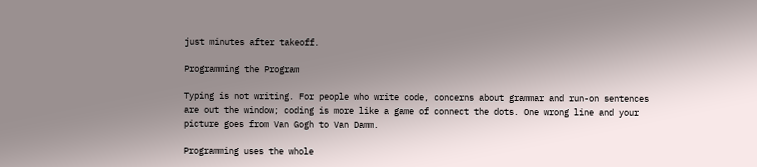just minutes after takeoff.

Programming the Program

Typing is not writing. For people who write code, concerns about grammar and run-on sentences are out the window; coding is more like a game of connect the dots. One wrong line and your picture goes from Van Gogh to Van Damm.

Programming uses the whole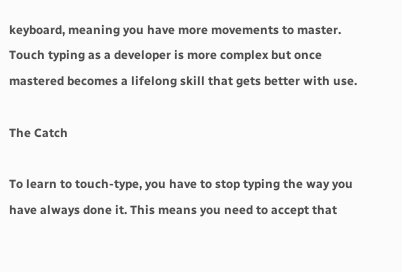keyboard, meaning you have more movements to master. Touch typing as a developer is more complex but once mastered becomes a lifelong skill that gets better with use.

The Catch

To learn to touch-type, you have to stop typing the way you have always done it. This means you need to accept that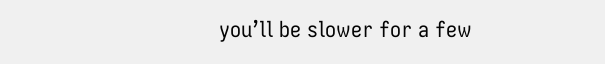you’ll be slower for a few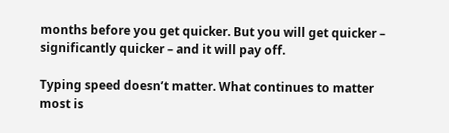months before you get quicker. But you will get quicker – significantly quicker – and it will pay off.

Typing speed doesn’t matter. What continues to matter most is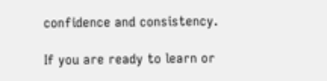confidence and consistency.

If you are ready to learn or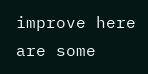improve here are some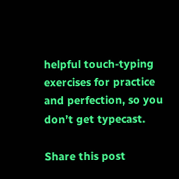helpful touch-typing exercises for practice and perfection, so you don’t get typecast.

Share this post